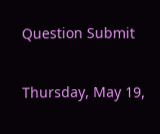Question Submit

Thursday, May 19,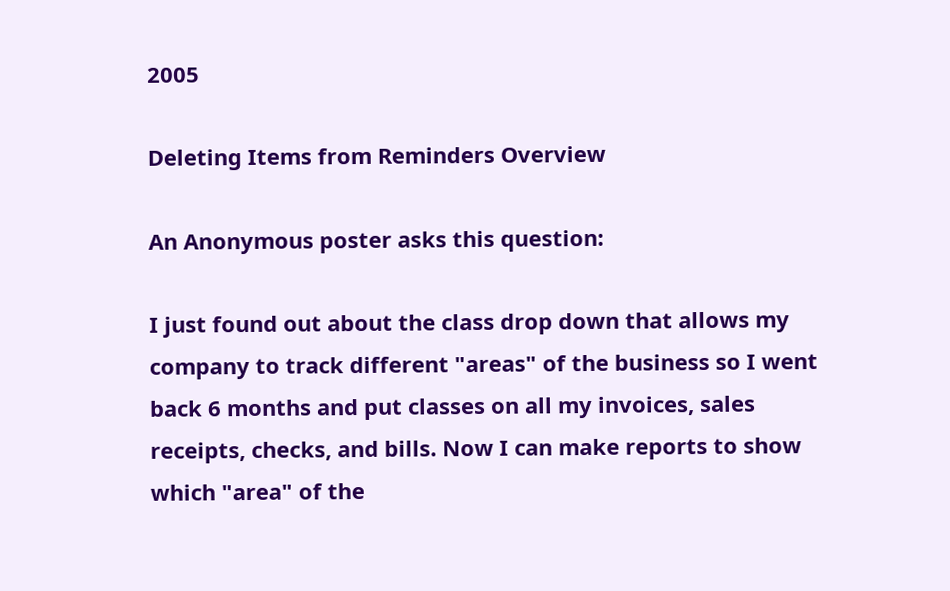2005

Deleting Items from Reminders Overview

An Anonymous poster asks this question:

I just found out about the class drop down that allows my company to track different "areas" of the business so I went back 6 months and put classes on all my invoices, sales receipts, checks, and bills. Now I can make reports to show which "area" of the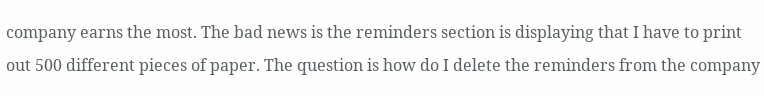company earns the most. The bad news is the reminders section is displaying that I have to print out 500 different pieces of paper. The question is how do I delete the reminders from the company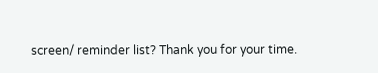screen/ reminder list? Thank you for your time.